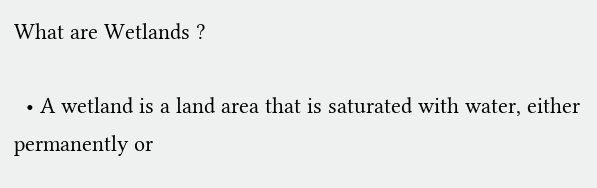What are Wetlands ?

  • A wetland is a land area that is saturated with water, either permanently or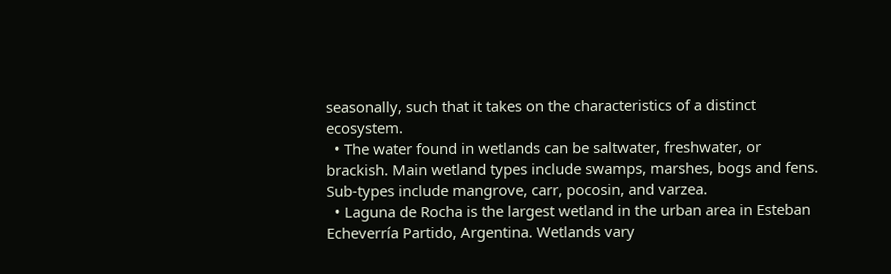seasonally, such that it takes on the characteristics of a distinct ecosystem.
  • The water found in wetlands can be saltwater, freshwater, or brackish. Main wetland types include swamps, marshes, bogs and fens. Sub-types include mangrove, carr, pocosin, and varzea.
  • Laguna de Rocha is the largest wetland in the urban area in Esteban Echeverría Partido, Argentina. Wetlands vary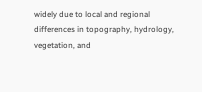widely due to local and regional differences in topography, hydrology, vegetation, and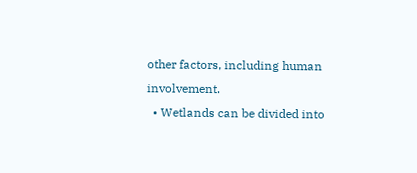other factors, including human involvement.
  • Wetlands can be divided into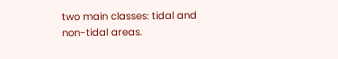two main classes: tidal and non-tidal areas.